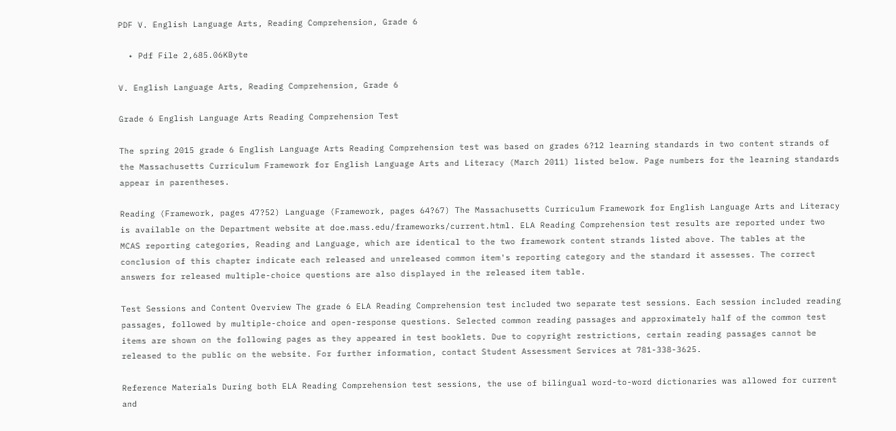PDF V. English Language Arts, Reading Comprehension, Grade 6

  • Pdf File 2,685.06KByte

V. English Language Arts, Reading Comprehension, Grade 6

Grade 6 English Language Arts Reading Comprehension Test

The spring 2015 grade 6 English Language Arts Reading Comprehension test was based on grades 6?12 learning standards in two content strands of the Massachusetts Curriculum Framework for English Language Arts and Literacy (March 2011) listed below. Page numbers for the learning standards appear in parentheses.

Reading (Framework, pages 47?52) Language (Framework, pages 64?67) The Massachusetts Curriculum Framework for English Language Arts and Literacy is available on the Department website at doe.mass.edu/frameworks/current.html. ELA Reading Comprehension test results are reported under two MCAS reporting categories, Reading and Language, which are identical to the two framework content strands listed above. The tables at the conclusion of this chapter indicate each released and unreleased common item's reporting category and the standard it assesses. The correct answers for released multiple-choice questions are also displayed in the released item table.

Test Sessions and Content Overview The grade 6 ELA Reading Comprehension test included two separate test sessions. Each session included reading passages, followed by multiple-choice and open-response questions. Selected common reading passages and approximately half of the common test items are shown on the following pages as they appeared in test booklets. Due to copyright restrictions, certain reading passages cannot be released to the public on the website. For further information, contact Student Assessment Services at 781-338-3625.

Reference Materials During both ELA Reading Comprehension test sessions, the use of bilingual word-to-word dictionaries was allowed for current and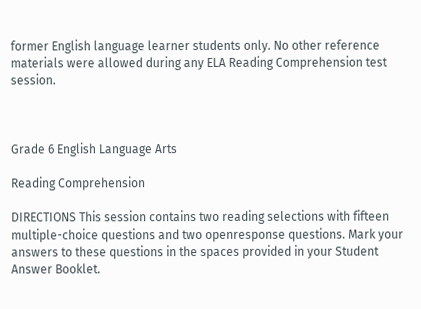former English language learner students only. No other reference materials were allowed during any ELA Reading Comprehension test session.



Grade 6 English Language Arts

Reading Comprehension

DIRECTIONS This session contains two reading selections with fifteen multiple-choice questions and two openresponse questions. Mark your answers to these questions in the spaces provided in your Student Answer Booklet.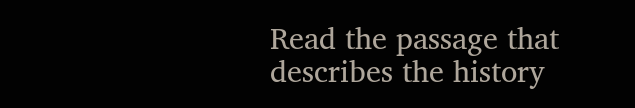Read the passage that describes the history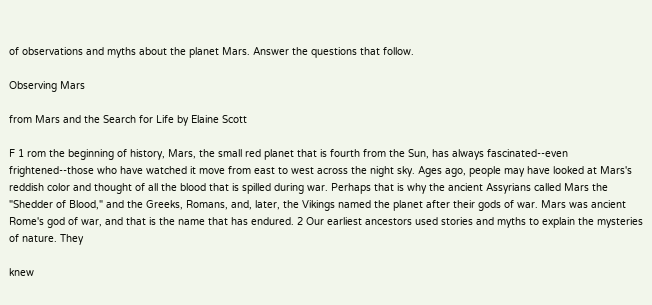of observations and myths about the planet Mars. Answer the questions that follow.

Observing Mars

from Mars and the Search for Life by Elaine Scott

F 1 rom the beginning of history, Mars, the small red planet that is fourth from the Sun, has always fascinated--even frightened--those who have watched it move from east to west across the night sky. Ages ago, people may have looked at Mars's reddish color and thought of all the blood that is spilled during war. Perhaps that is why the ancient Assyrians called Mars the "Shedder of Blood," and the Greeks, Romans, and, later, the Vikings named the planet after their gods of war. Mars was ancient Rome's god of war, and that is the name that has endured. 2 Our earliest ancestors used stories and myths to explain the mysteries of nature. They

knew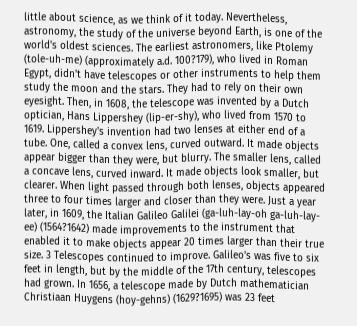little about science, as we think of it today. Nevertheless, astronomy, the study of the universe beyond Earth, is one of the world's oldest sciences. The earliest astronomers, like Ptolemy (tole-uh-me) (approximately a.d. 100?179), who lived in Roman Egypt, didn't have telescopes or other instruments to help them study the moon and the stars. They had to rely on their own eyesight. Then, in 1608, the telescope was invented by a Dutch optician, Hans Lippershey (lip-er-shy), who lived from 1570 to 1619. Lippershey's invention had two lenses at either end of a tube. One, called a convex lens, curved outward. It made objects appear bigger than they were, but blurry. The smaller lens, called a concave lens, curved inward. It made objects look smaller, but clearer. When light passed through both lenses, objects appeared three to four times larger and closer than they were. Just a year later, in 1609, the Italian Galileo Galilei (ga-luh-lay-oh ga-luh-lay-ee) (1564?1642) made improvements to the instrument that enabled it to make objects appear 20 times larger than their true size. 3 Telescopes continued to improve. Galileo's was five to six feet in length, but by the middle of the 17th century, telescopes had grown. In 1656, a telescope made by Dutch mathematician Christiaan Huygens (hoy-gehns) (1629?1695) was 23 feet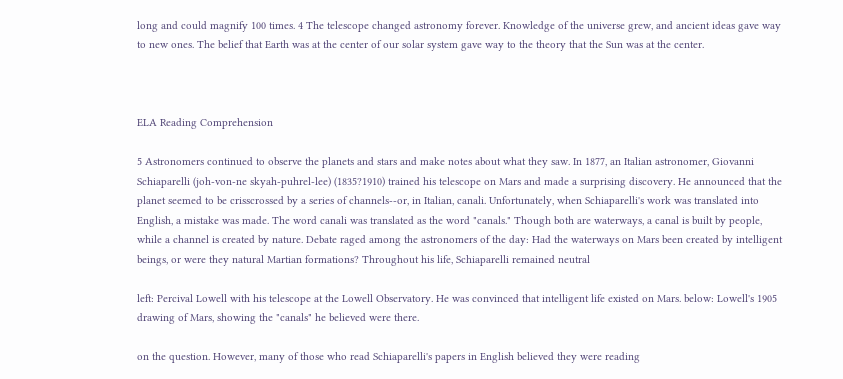long and could magnify 100 times. 4 The telescope changed astronomy forever. Knowledge of the universe grew, and ancient ideas gave way to new ones. The belief that Earth was at the center of our solar system gave way to the theory that the Sun was at the center.



ELA Reading Comprehension

5 Astronomers continued to observe the planets and stars and make notes about what they saw. In 1877, an Italian astronomer, Giovanni Schiaparelli (joh-von-ne skyah-puhrel-lee) (1835?1910) trained his telescope on Mars and made a surprising discovery. He announced that the planet seemed to be crisscrossed by a series of channels--or, in Italian, canali. Unfortunately, when Schiaparelli's work was translated into English, a mistake was made. The word canali was translated as the word "canals." Though both are waterways, a canal is built by people, while a channel is created by nature. Debate raged among the astronomers of the day: Had the waterways on Mars been created by intelligent beings, or were they natural Martian formations? Throughout his life, Schiaparelli remained neutral

left: Percival Lowell with his telescope at the Lowell Observatory. He was convinced that intelligent life existed on Mars. below: Lowell's 1905 drawing of Mars, showing the "canals" he believed were there.

on the question. However, many of those who read Schiaparelli's papers in English believed they were reading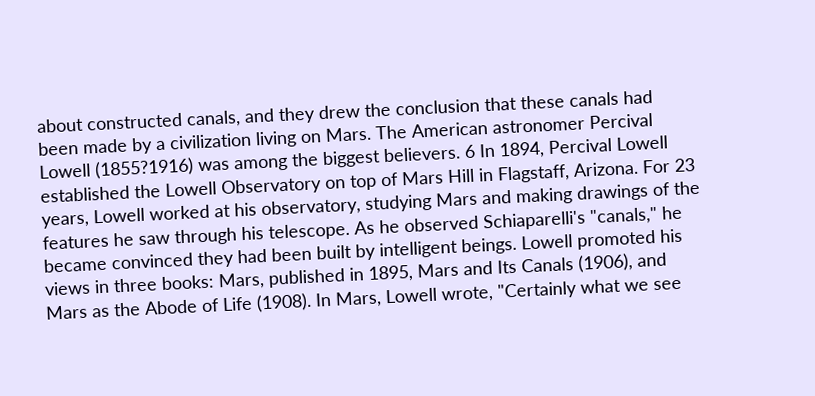about constructed canals, and they drew the conclusion that these canals had been made by a civilization living on Mars. The American astronomer Percival Lowell (1855?1916) was among the biggest believers. 6 In 1894, Percival Lowell established the Lowell Observatory on top of Mars Hill in Flagstaff, Arizona. For 23 years, Lowell worked at his observatory, studying Mars and making drawings of the features he saw through his telescope. As he observed Schiaparelli's "canals," he became convinced they had been built by intelligent beings. Lowell promoted his views in three books: Mars, published in 1895, Mars and Its Canals (1906), and Mars as the Abode of Life (1908). In Mars, Lowell wrote, "Certainly what we see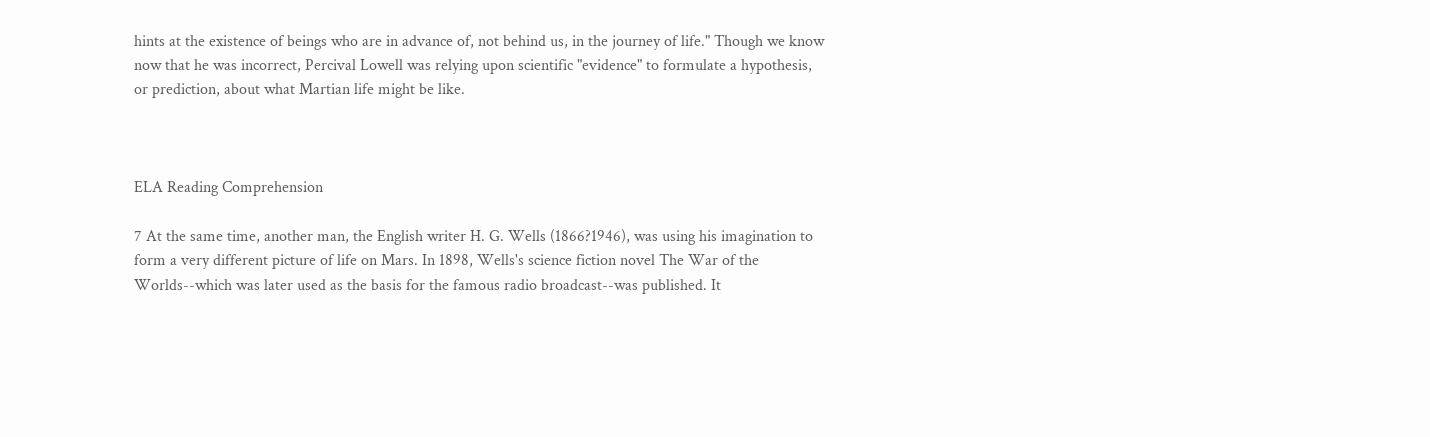hints at the existence of beings who are in advance of, not behind us, in the journey of life." Though we know now that he was incorrect, Percival Lowell was relying upon scientific "evidence" to formulate a hypothesis, or prediction, about what Martian life might be like.



ELA Reading Comprehension

7 At the same time, another man, the English writer H. G. Wells (1866?1946), was using his imagination to form a very different picture of life on Mars. In 1898, Wells's science fiction novel The War of the Worlds--which was later used as the basis for the famous radio broadcast--was published. It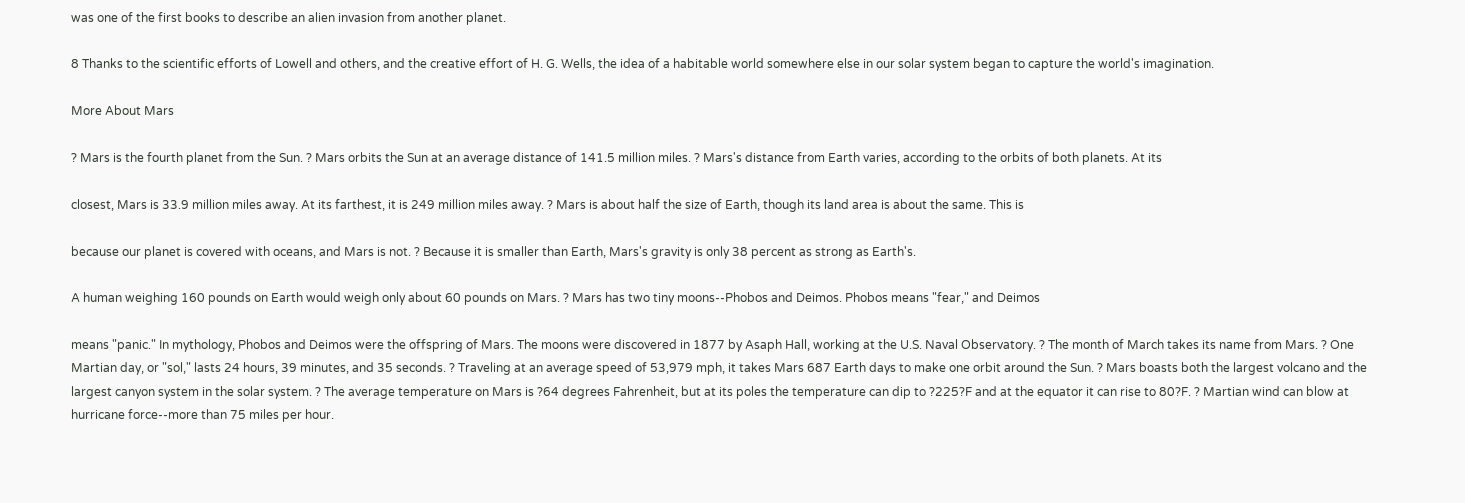was one of the first books to describe an alien invasion from another planet.

8 Thanks to the scientific efforts of Lowell and others, and the creative effort of H. G. Wells, the idea of a habitable world somewhere else in our solar system began to capture the world's imagination.

More About Mars

? Mars is the fourth planet from the Sun. ? Mars orbits the Sun at an average distance of 141.5 million miles. ? Mars's distance from Earth varies, according to the orbits of both planets. At its

closest, Mars is 33.9 million miles away. At its farthest, it is 249 million miles away. ? Mars is about half the size of Earth, though its land area is about the same. This is

because our planet is covered with oceans, and Mars is not. ? Because it is smaller than Earth, Mars's gravity is only 38 percent as strong as Earth's.

A human weighing 160 pounds on Earth would weigh only about 60 pounds on Mars. ? Mars has two tiny moons--Phobos and Deimos. Phobos means "fear," and Deimos

means "panic." In mythology, Phobos and Deimos were the offspring of Mars. The moons were discovered in 1877 by Asaph Hall, working at the U.S. Naval Observatory. ? The month of March takes its name from Mars. ? One Martian day, or "sol," lasts 24 hours, 39 minutes, and 35 seconds. ? Traveling at an average speed of 53,979 mph, it takes Mars 687 Earth days to make one orbit around the Sun. ? Mars boasts both the largest volcano and the largest canyon system in the solar system. ? The average temperature on Mars is ?64 degrees Fahrenheit, but at its poles the temperature can dip to ?225?F and at the equator it can rise to 80?F. ? Martian wind can blow at hurricane force--more than 75 miles per hour.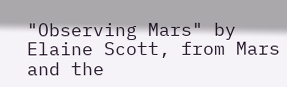"Observing Mars" by Elaine Scott, from Mars and the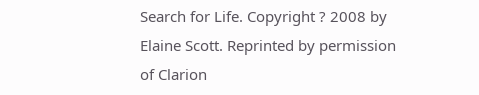Search for Life. Copyright ? 2008 by Elaine Scott. Reprinted by permission of Clarion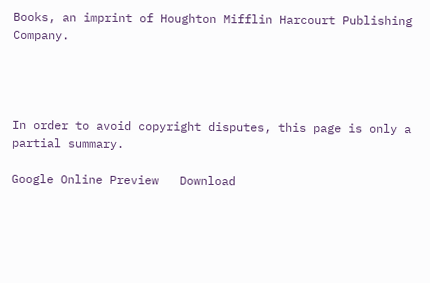Books, an imprint of Houghton Mifflin Harcourt Publishing Company.




In order to avoid copyright disputes, this page is only a partial summary.

Google Online Preview   Download